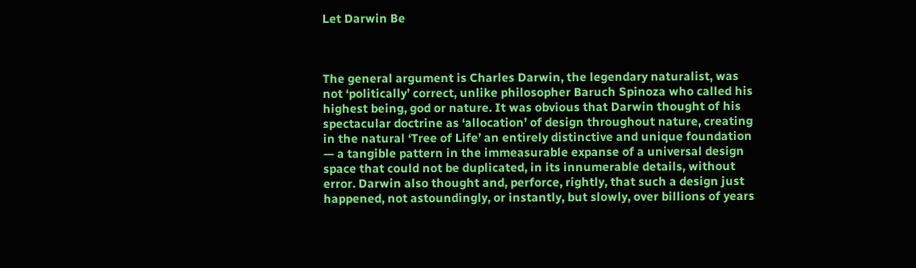Let Darwin Be



The general argument is Charles Darwin, the legendary naturalist, was not ‘politically’ correct, unlike philosopher Baruch Spinoza who called his highest being, god or nature. It was obvious that Darwin thought of his spectacular doctrine as ‘allocation’ of design throughout nature, creating in the natural ‘Tree of Life’ an entirely distinctive and unique foundation — a tangible pattern in the immeasurable expanse of a universal design space that could not be duplicated, in its innumerable details, without error. Darwin also thought and, perforce, rightly, that such a design just happened, not astoundingly, or instantly, but slowly, over billions of years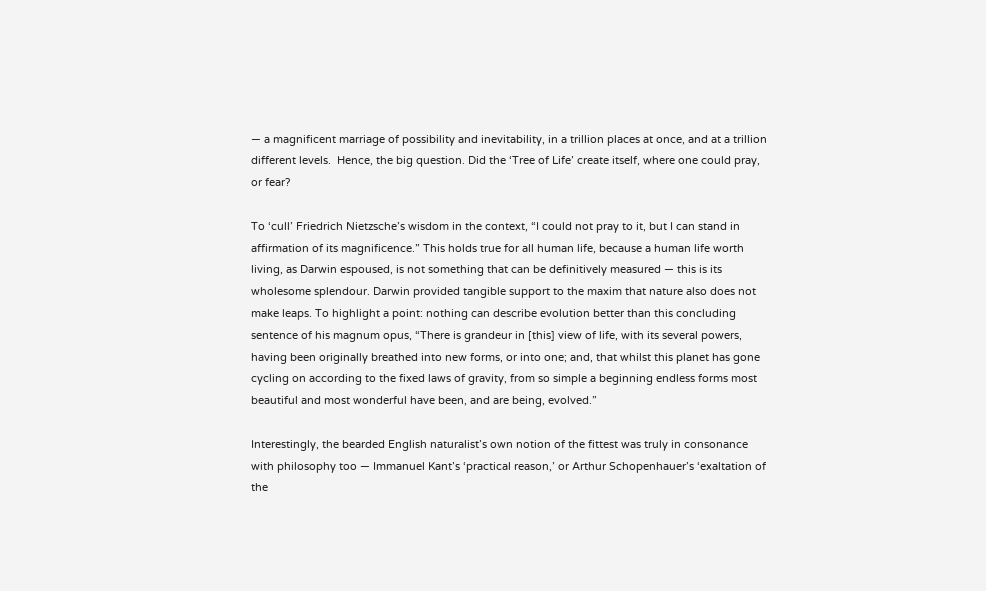— a magnificent marriage of possibility and inevitability, in a trillion places at once, and at a trillion different levels.  Hence, the big question. Did the ‘Tree of Life’ create itself, where one could pray, or fear?

To ‘cull’ Friedrich Nietzsche’s wisdom in the context, “I could not pray to it, but I can stand in affirmation of its magnificence.” This holds true for all human life, because a human life worth living, as Darwin espoused, is not something that can be definitively measured — this is its wholesome splendour. Darwin provided tangible support to the maxim that nature also does not make leaps. To highlight a point: nothing can describe evolution better than this concluding sentence of his magnum opus, “There is grandeur in [this] view of life, with its several powers, having been originally breathed into new forms, or into one; and, that whilst this planet has gone cycling on according to the fixed laws of gravity, from so simple a beginning endless forms most beautiful and most wonderful have been, and are being, evolved.”

Interestingly, the bearded English naturalist’s own notion of the fittest was truly in consonance with philosophy too — Immanuel Kant’s ‘practical reason,’ or Arthur Schopenhauer’s ‘exaltation of the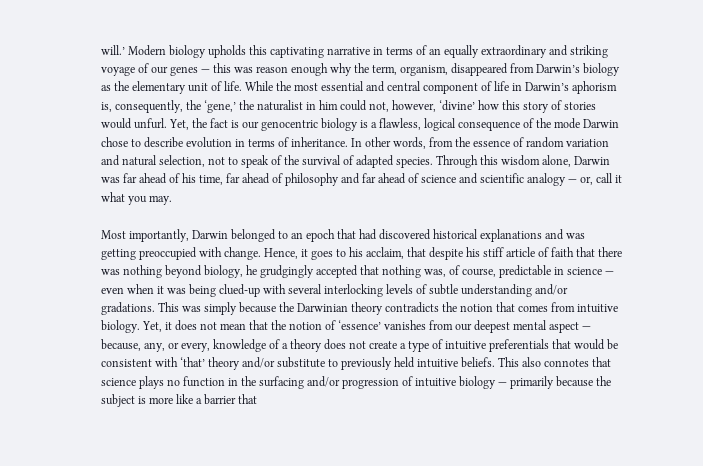will.’ Modern biology upholds this captivating narrative in terms of an equally extraordinary and striking voyage of our genes — this was reason enough why the term, organism, disappeared from Darwin’s biology as the elementary unit of life. While the most essential and central component of life in Darwin’s aphorism is, consequently, the ‘gene,’ the naturalist in him could not, however, ‘divine’ how this story of stories would unfurl. Yet, the fact is our genocentric biology is a flawless, logical consequence of the mode Darwin chose to describe evolution in terms of inheritance. In other words, from the essence of random variation and natural selection, not to speak of the survival of adapted species. Through this wisdom alone, Darwin was far ahead of his time, far ahead of philosophy and far ahead of science and scientific analogy — or, call it what you may.

Most importantly, Darwin belonged to an epoch that had discovered historical explanations and was getting preoccupied with change. Hence, it goes to his acclaim, that despite his stiff article of faith that there was nothing beyond biology, he grudgingly accepted that nothing was, of course, predictable in science — even when it was being clued-up with several interlocking levels of subtle understanding and/or gradations. This was simply because the Darwinian theory contradicts the notion that comes from intuitive biology. Yet, it does not mean that the notion of ‘essence’ vanishes from our deepest mental aspect — because, any, or every, knowledge of a theory does not create a type of intuitive preferentials that would be consistent with ‘that’ theory and/or substitute to previously held intuitive beliefs. This also connotes that science plays no function in the surfacing and/or progression of intuitive biology — primarily because the subject is more like a barrier that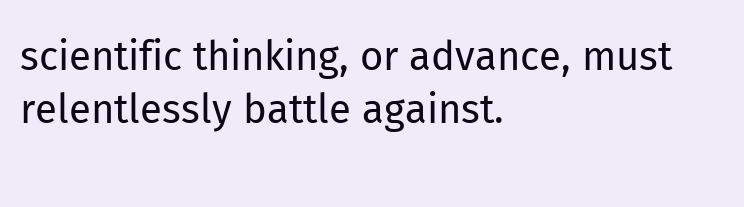scientific thinking, or advance, must relentlessly battle against.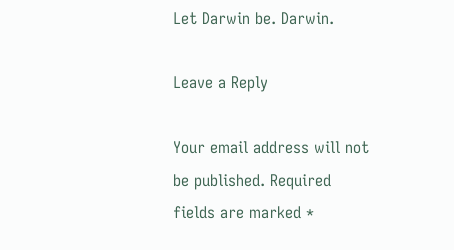Let Darwin be. Darwin.

Leave a Reply

Your email address will not be published. Required fields are marked *